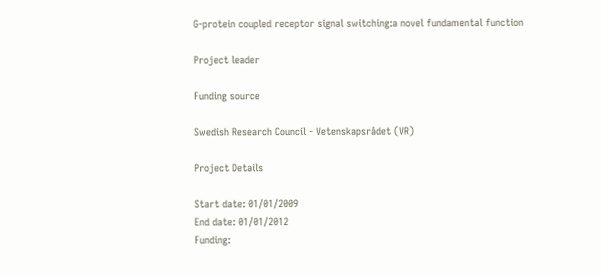G-protein coupled receptor signal switching:a novel fundamental function

Project leader

Funding source

Swedish Research Council - Vetenskapsrådet (VR)

Project Details

Start date: 01/01/2009
End date: 01/01/2012
Funding: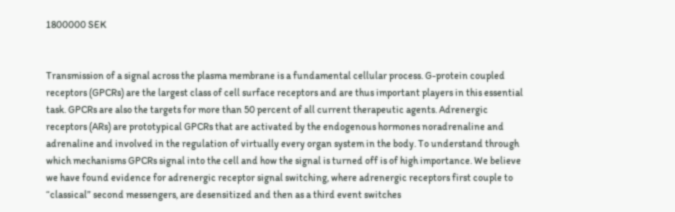1800000 SEK


Transmission of a signal across the plasma membrane is a fundamental cellular process. G-protein coupled receptors (GPCRs) are the largest class of cell surface receptors and are thus important players in this essential task. GPCRs are also the targets for more than 50 percent of all current therapeutic agents. Adrenergic receptors (ARs) are prototypical GPCRs that are activated by the endogenous hormones noradrenaline and adrenaline and involved in the regulation of virtually every organ system in the body. To understand through which mechanisms GPCRs signal into the cell and how the signal is turned off is of high importance. We believe we have found evidence for adrenergic receptor signal switching, where adrenergic receptors first couple to “classical” second messengers, are desensitized and then as a third event switches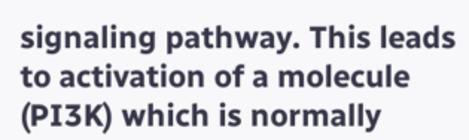signaling pathway. This leads to activation of a molecule (PI3K) which is normally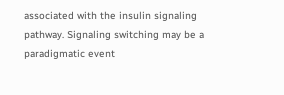associated with the insulin signaling pathway. Signaling switching may be a paradigmatic event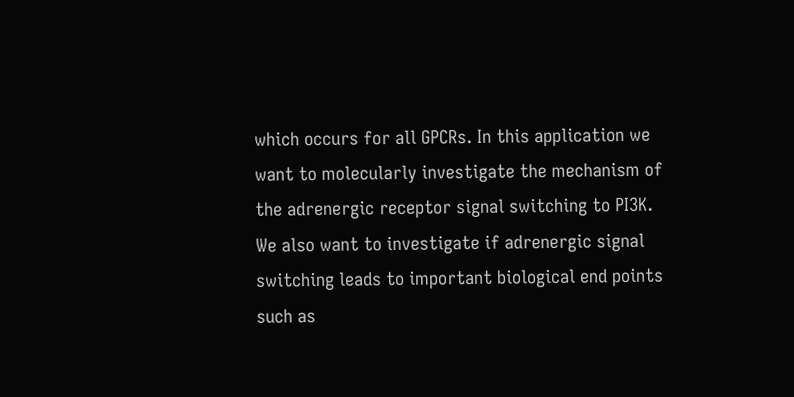which occurs for all GPCRs. In this application we want to molecularly investigate the mechanism of the adrenergic receptor signal switching to PI3K. We also want to investigate if adrenergic signal switching leads to important biological end points such as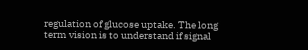regulation of glucose uptake. The long term vision is to understand if signal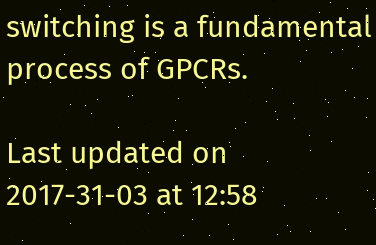switching is a fundamental process of GPCRs.

Last updated on 2017-31-03 at 12:58